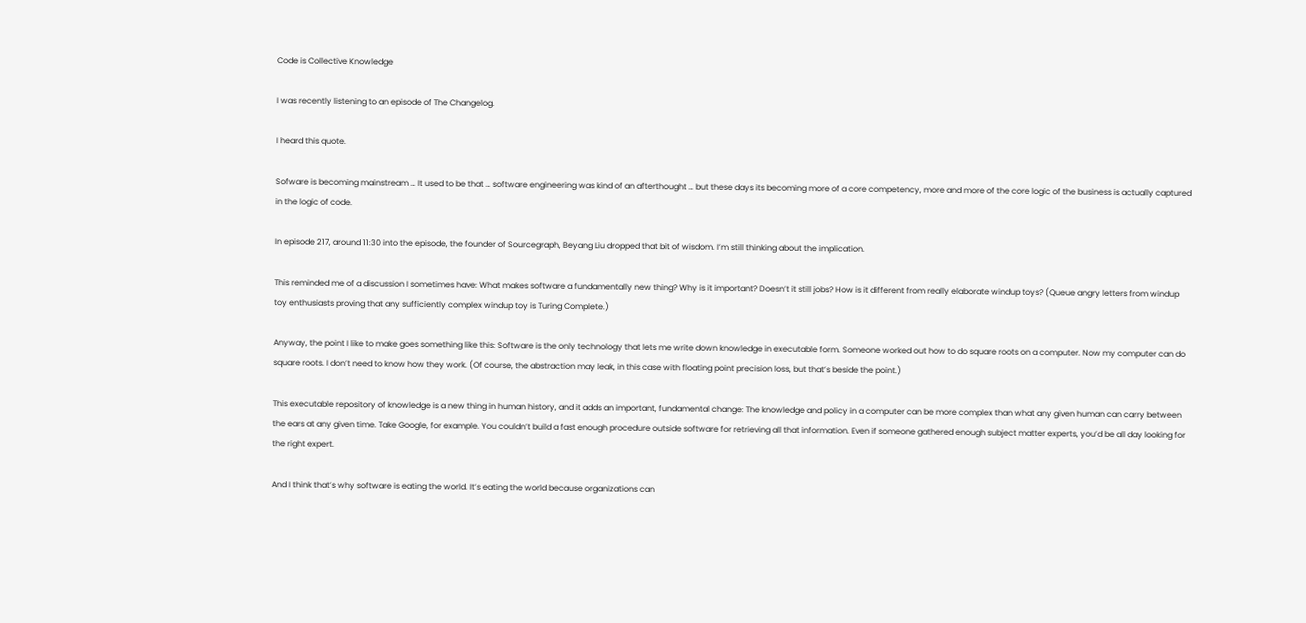Code is Collective Knowledge

I was recently listening to an episode of The Changelog.

I heard this quote.

Sofware is becoming mainstream … It used to be that … software engineering was kind of an afterthought … but these days its becoming more of a core competency, more and more of the core logic of the business is actually captured in the logic of code.

In episode 217, around 11:30 into the episode, the founder of Sourcegraph, Beyang Liu dropped that bit of wisdom. I’m still thinking about the implication.

This reminded me of a discussion I sometimes have: What makes software a fundamentally new thing? Why is it important? Doesn’t it still jobs? How is it different from really elaborate windup toys? (Queue angry letters from windup toy enthusiasts proving that any sufficiently complex windup toy is Turing Complete.)

Anyway, the point I like to make goes something like this: Software is the only technology that lets me write down knowledge in executable form. Someone worked out how to do square roots on a computer. Now my computer can do square roots. I don’t need to know how they work. (Of course, the abstraction may leak, in this case with floating point precision loss, but that’s beside the point.)

This executable repository of knowledge is a new thing in human history, and it adds an important, fundamental change: The knowledge and policy in a computer can be more complex than what any given human can carry between the ears at any given time. Take Google, for example. You couldn’t build a fast enough procedure outside software for retrieving all that information. Even if someone gathered enough subject matter experts, you’d be all day looking for the right expert.

And I think that’s why software is eating the world. It’s eating the world because organizations can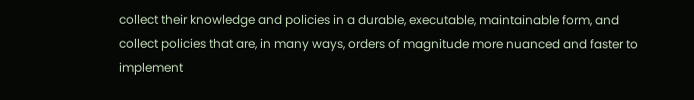collect their knowledge and policies in a durable, executable, maintainable form, and collect policies that are, in many ways, orders of magnitude more nuanced and faster to implement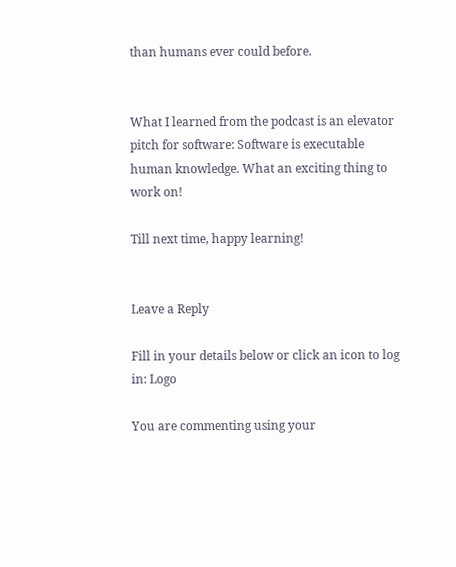than humans ever could before.


What I learned from the podcast is an elevator pitch for software: Software is executable human knowledge. What an exciting thing to work on!

Till next time, happy learning!


Leave a Reply

Fill in your details below or click an icon to log in: Logo

You are commenting using your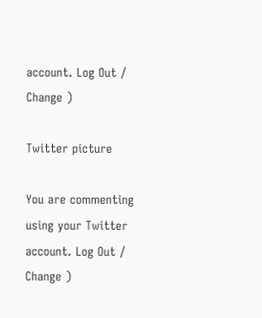account. Log Out /  Change )

Twitter picture

You are commenting using your Twitter account. Log Out /  Change )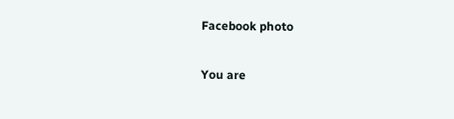Facebook photo

You are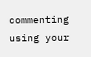commenting using your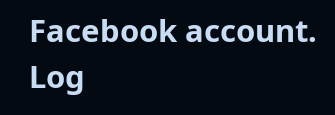Facebook account. Log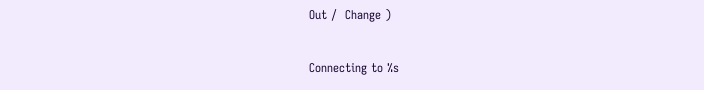Out /  Change )

Connecting to %s